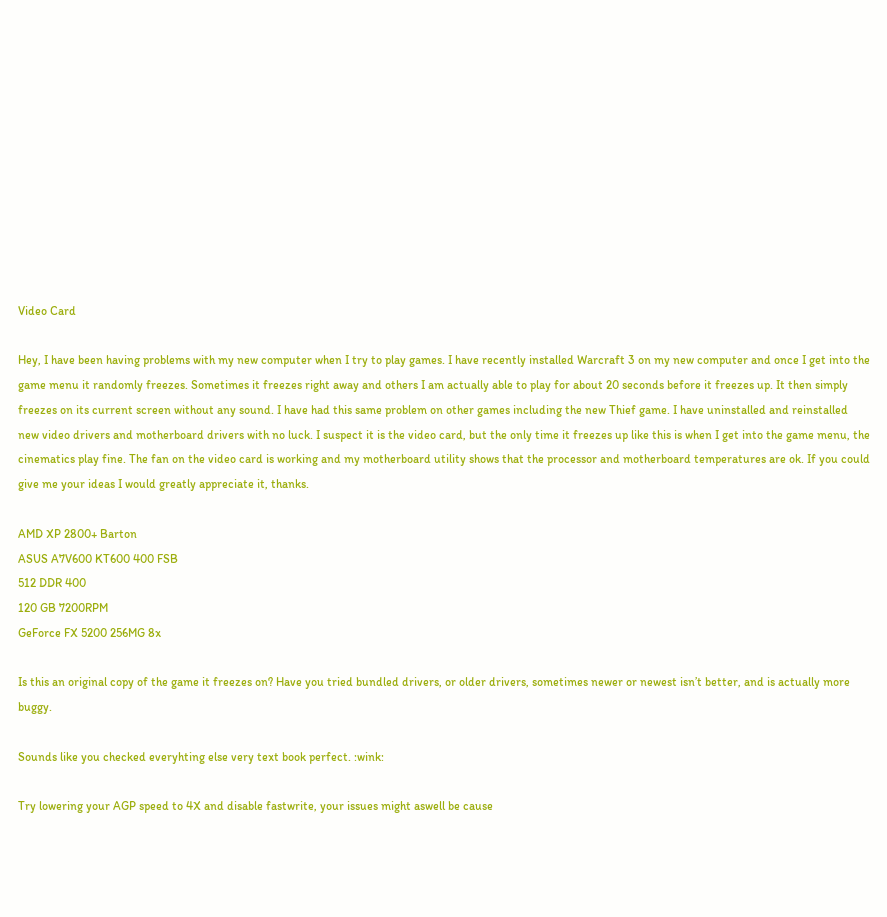Video Card

Hey, I have been having problems with my new computer when I try to play games. I have recently installed Warcraft 3 on my new computer and once I get into the game menu it randomly freezes. Sometimes it freezes right away and others I am actually able to play for about 20 seconds before it freezes up. It then simply freezes on its current screen without any sound. I have had this same problem on other games including the new Thief game. I have uninstalled and reinstalled new video drivers and motherboard drivers with no luck. I suspect it is the video card, but the only time it freezes up like this is when I get into the game menu, the cinematics play fine. The fan on the video card is working and my motherboard utility shows that the processor and motherboard temperatures are ok. If you could give me your ideas I would greatly appreciate it, thanks.

AMD XP 2800+ Barton
ASUS A7V600 KT600 400 FSB
512 DDR 400
120 GB 7200RPM
GeForce FX 5200 256MG 8x

Is this an original copy of the game it freezes on? Have you tried bundled drivers, or older drivers, sometimes newer or newest isn’t better, and is actually more buggy.

Sounds like you checked everyhting else very text book perfect. :wink:

Try lowering your AGP speed to 4X and disable fastwrite, your issues might aswell be cause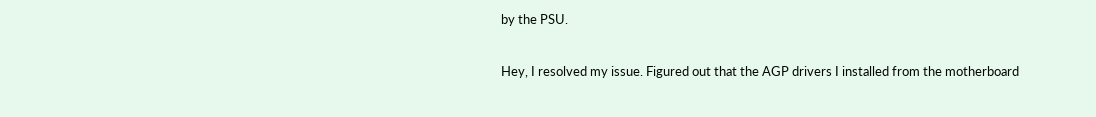by the PSU.

Hey, I resolved my issue. Figured out that the AGP drivers I installed from the motherboard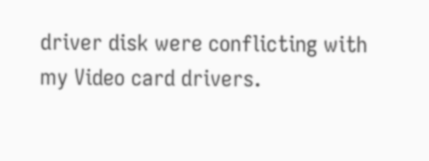driver disk were conflicting with my Video card drivers.